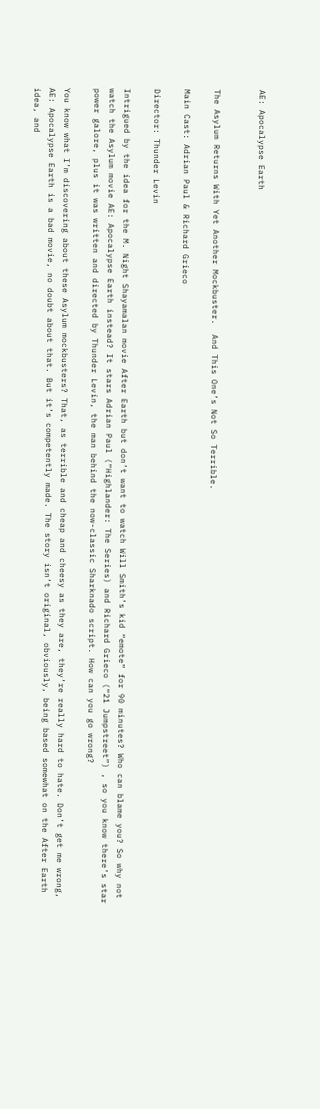AE: Apocalypse Earth


The Asylum Returns With Yet Another Mockbuster.  And This One’s Not So Terrible.

Main Cast: Adrian Paul & Richard Grieco

Director: Thunder Levin

Intrigued by the idea for the M. Night Shayamalan movie After Earth but don’t want to watch Will Smith’s kid “emote” for 90 minutes? Who can blame you? So why not watch the Asylum movie AE: Apocalypse Earth instead? It stars Adrian Paul (“Highlander: The Series) and Richard Grieco (“21 Jumpstreet”) , so you know there’s star power galore, plus it was written and directed by Thunder Levin, the man behind the now-classic Sharknado script. How can you go wrong?

You know what I’m discovering about these Asylum mockbusters? That, as terrible and cheap and cheesy as they are, they’re really hard to hate. Don’t get me wrong, AE: Apocalypse Earth is a bad movie, no doubt about that. But it’s competently made. The story isn’t original, obviously, being based somewhat on the After Earth idea, and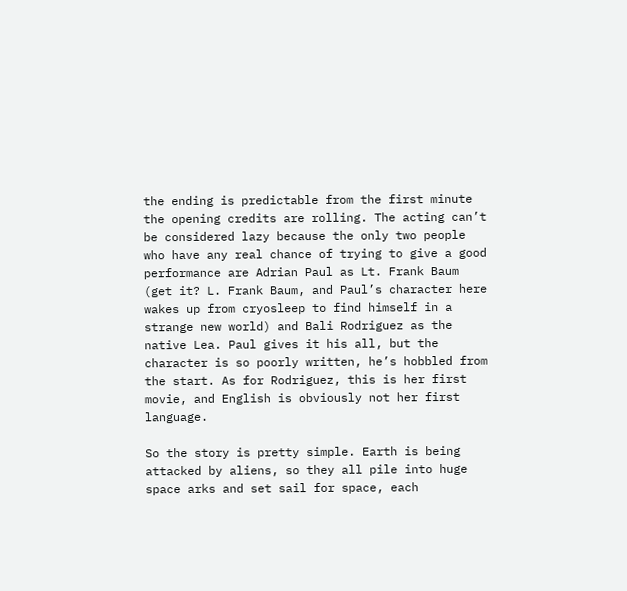the ending is predictable from the first minute the opening credits are rolling. The acting can’t be considered lazy because the only two people who have any real chance of trying to give a good performance are Adrian Paul as Lt. Frank Baum (get it? L. Frank Baum, and Paul’s character here wakes up from cryosleep to find himself in a strange new world) and Bali Rodriguez as the native Lea. Paul gives it his all, but the character is so poorly written, he’s hobbled from the start. As for Rodriguez, this is her first movie, and English is obviously not her first language.

So the story is pretty simple. Earth is being attacked by aliens, so they all pile into huge space arks and set sail for space, each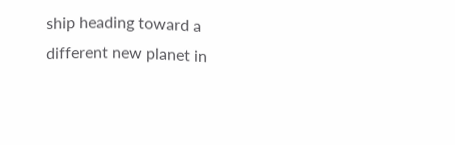ship heading toward a different new planet in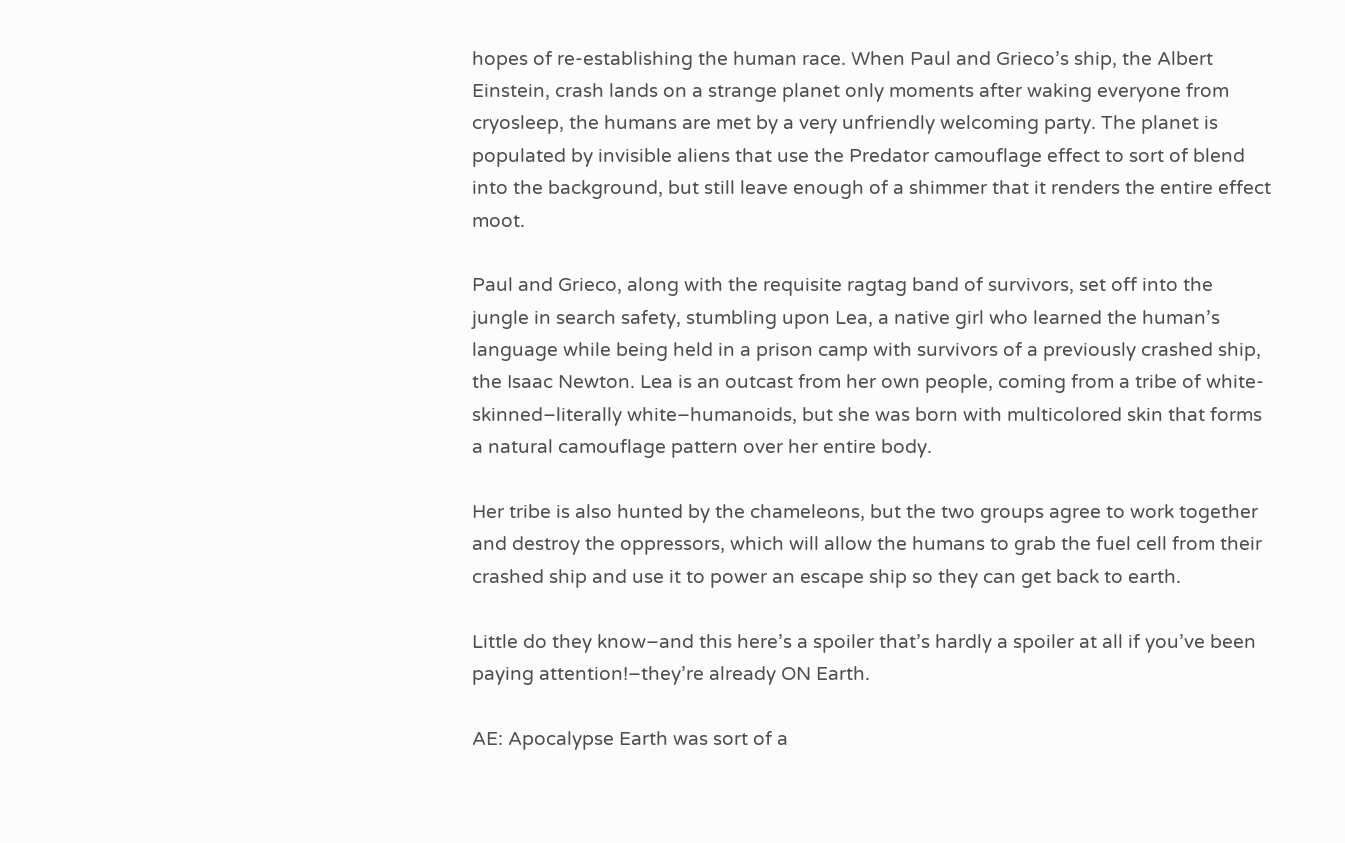hopes of re-establishing the human race. When Paul and Grieco’s ship, the Albert Einstein, crash lands on a strange planet only moments after waking everyone from cryosleep, the humans are met by a very unfriendly welcoming party. The planet is populated by invisible aliens that use the Predator camouflage effect to sort of blend into the background, but still leave enough of a shimmer that it renders the entire effect moot.

Paul and Grieco, along with the requisite ragtag band of survivors, set off into the jungle in search safety, stumbling upon Lea, a native girl who learned the human’s language while being held in a prison camp with survivors of a previously crashed ship, the Isaac Newton. Lea is an outcast from her own people, coming from a tribe of white-skinned–literally white–humanoids, but she was born with multicolored skin that forms a natural camouflage pattern over her entire body.

Her tribe is also hunted by the chameleons, but the two groups agree to work together and destroy the oppressors, which will allow the humans to grab the fuel cell from their crashed ship and use it to power an escape ship so they can get back to earth.

Little do they know–and this here’s a spoiler that’s hardly a spoiler at all if you’ve been paying attention!–they’re already ON Earth.

AE: Apocalypse Earth was sort of a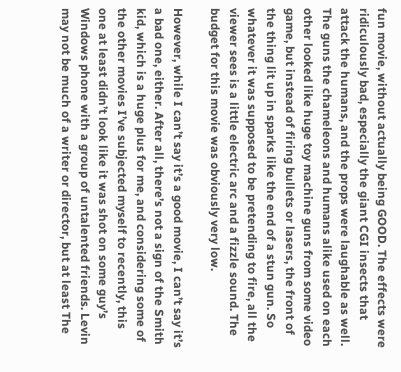fun movie, without actually being GOOD. The effects were ridiculously bad, especially the giant CGI insects that attack the humans, and the props were laughable as well. The guns the chameleons and humans alike used on each other looked like huge toy machine guns from some video game, but instead of firing bullets or lasers, the front of the thing lit up in sparks like the end of a stun gun. So whatever it was supposed to be pretending to fire, all the viewer sees is a little electric arc and a fizzle sound. The budget for this movie was obviously very low.

However, while I can’t say it’s a good movie, I can’t say it’s a bad one, either. After all, there’s not a sign of the Smith kid, which is a huge plus for me, and considering some of the other movies I’ve subjected myself to recently, this one at least didn’t look like it was shot on some guy’s Windows phone with a group of untalented friends. Levin may not be much of a writer or director, but at least The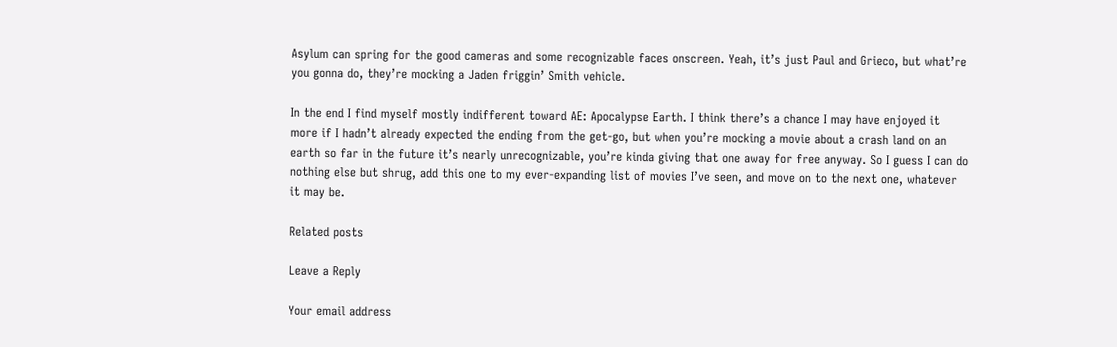Asylum can spring for the good cameras and some recognizable faces onscreen. Yeah, it’s just Paul and Grieco, but what’re you gonna do, they’re mocking a Jaden friggin’ Smith vehicle.

In the end I find myself mostly indifferent toward AE: Apocalypse Earth. I think there’s a chance I may have enjoyed it more if I hadn’t already expected the ending from the get-go, but when you’re mocking a movie about a crash land on an earth so far in the future it’s nearly unrecognizable, you’re kinda giving that one away for free anyway. So I guess I can do nothing else but shrug, add this one to my ever-expanding list of movies I’ve seen, and move on to the next one, whatever it may be.

Related posts

Leave a Reply

Your email address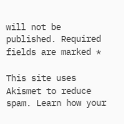will not be published. Required fields are marked *

This site uses Akismet to reduce spam. Learn how your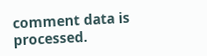comment data is processed.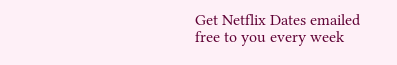Get Netflix Dates emailed free to you every week